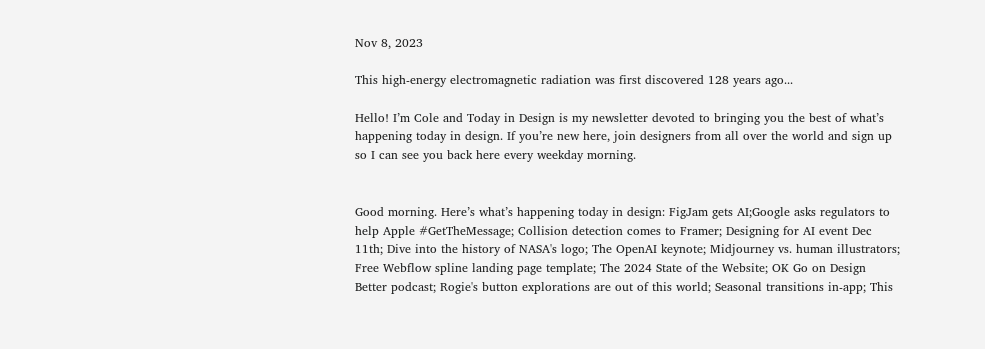Nov 8, 2023

This high-energy electromagnetic radiation was first discovered 128 years ago...

Hello! I’m Cole and Today in Design is my newsletter devoted to bringing you the best of what’s happening today in design. If you’re new here, join designers from all over the world and sign up so I can see you back here every weekday morning.


Good morning. Here’s what’s happening today in design: FigJam gets AI;Google asks regulators to help Apple #GetTheMessage; Collision detection comes to Framer; Designing for AI event Dec 11th; Dive into the history of NASA's logo; The OpenAI keynote; Midjourney vs. human illustrators; Free Webflow spline landing page template; The 2024 State of the Website; OK Go on Design Better podcast; Rogie's button explorations are out of this world; Seasonal transitions in-app; This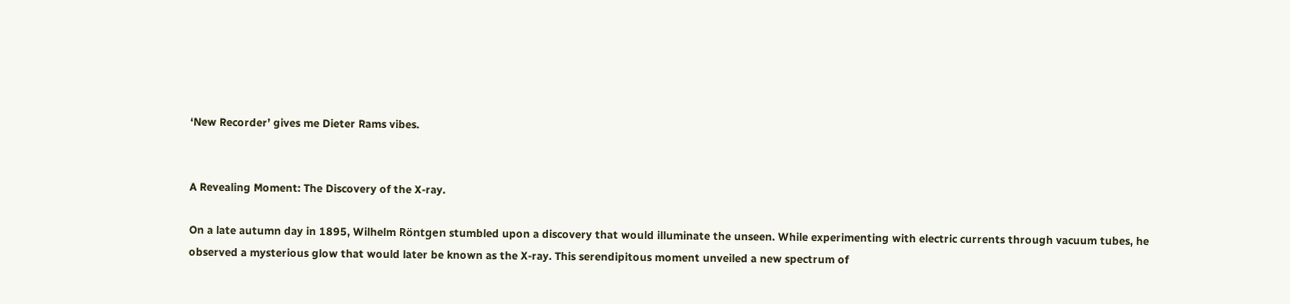‘New Recorder’ gives me Dieter Rams vibes.


A Revealing Moment: The Discovery of the X-ray.

On a late autumn day in 1895, Wilhelm Röntgen stumbled upon a discovery that would illuminate the unseen. While experimenting with electric currents through vacuum tubes, he observed a mysterious glow that would later be known as the X-ray. This serendipitous moment unveiled a new spectrum of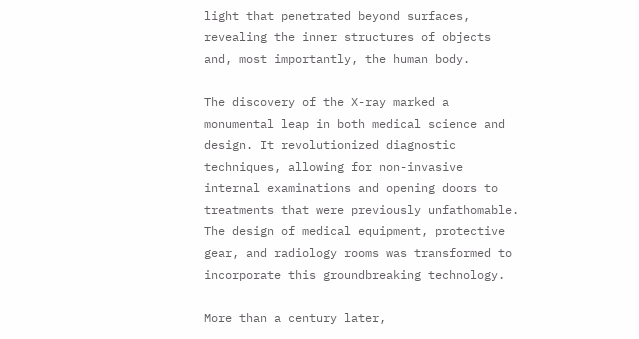light that penetrated beyond surfaces, revealing the inner structures of objects and, most importantly, the human body.

The discovery of the X-ray marked a monumental leap in both medical science and design. It revolutionized diagnostic techniques, allowing for non-invasive internal examinations and opening doors to treatments that were previously unfathomable. The design of medical equipment, protective gear, and radiology rooms was transformed to incorporate this groundbreaking technology.

More than a century later,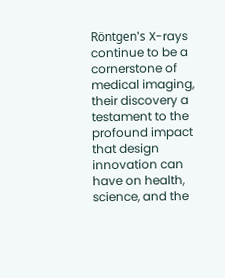Röntgen's X-rays continue to be a cornerstone of medical imaging, their discovery a testament to the profound impact that design innovation can have on health, science, and the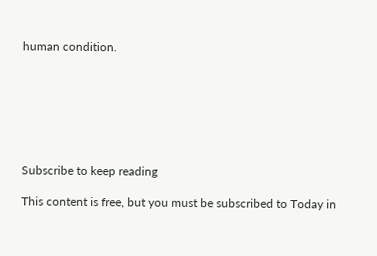human condition.







Subscribe to keep reading

This content is free, but you must be subscribed to Today in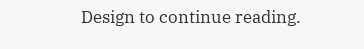Design to continue reading.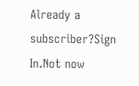Already a subscriber?Sign In.Not now